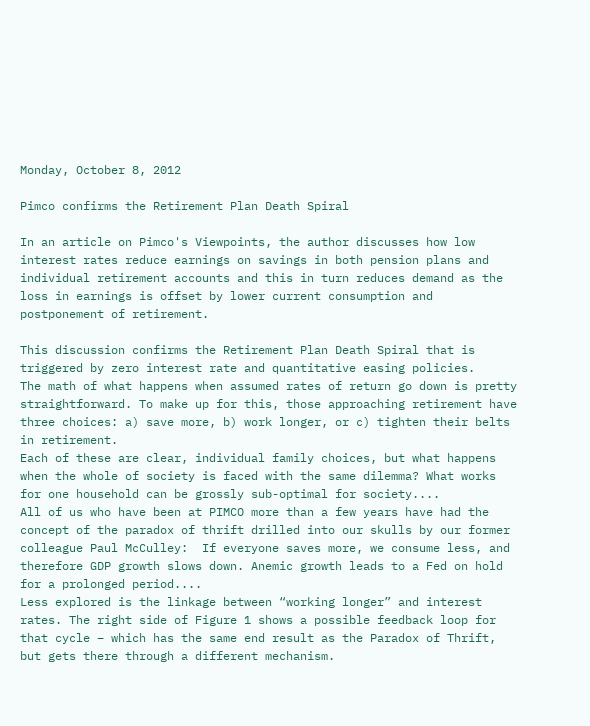Monday, October 8, 2012

Pimco confirms the Retirement Plan Death Spiral

In an article on Pimco's Viewpoints, the author discusses how low interest rates reduce earnings on savings in both pension plans and individual retirement accounts and this in turn reduces demand as the loss in earnings is offset by lower current consumption and postponement of retirement.

This discussion confirms the Retirement Plan Death Spiral that is triggered by zero interest rate and quantitative easing policies.
The math of what happens when assumed rates of return go down is pretty straightforward. To make up for this, those approaching retirement have three choices: a) save more, b) work longer, or c) tighten their belts in retirement.
Each of these are clear, individual family choices, but what happens when the whole of society is faced with the same dilemma? What works for one household can be grossly sub-optimal for society....
All of us who have been at PIMCO more than a few years have had the concept of the paradox of thrift drilled into our skulls by our former colleague Paul McCulley:  If everyone saves more, we consume less, and therefore GDP growth slows down. Anemic growth leads to a Fed on hold for a prolonged period....
Less explored is the linkage between “working longer” and interest rates. The right side of Figure 1 shows a possible feedback loop for that cycle – which has the same end result as the Paradox of Thrift, but gets there through a different mechanism.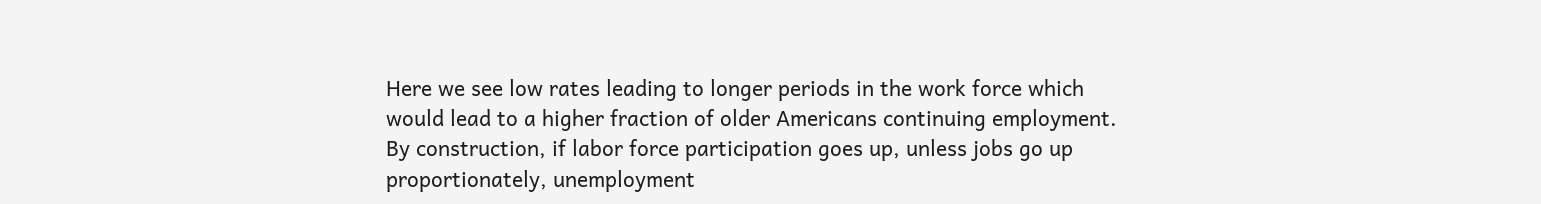Here we see low rates leading to longer periods in the work force which would lead to a higher fraction of older Americans continuing employment. By construction, if labor force participation goes up, unless jobs go up proportionately, unemployment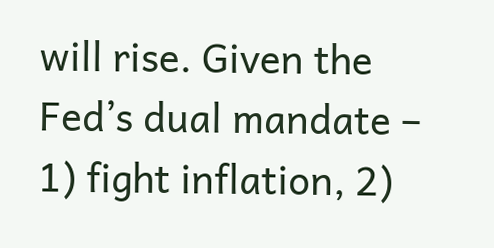will rise. Given the Fed’s dual mandate – 1) fight inflation, 2)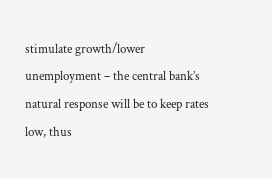stimulate growth/lower unemployment – the central bank’s natural response will be to keep rates low, thus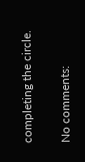completing the circle.

No comments: